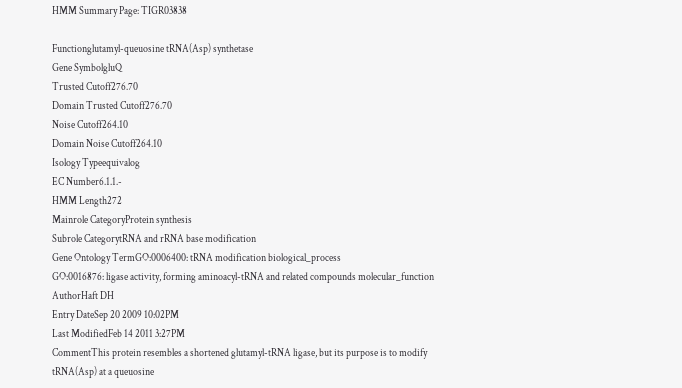HMM Summary Page: TIGR03838

Functionglutamyl-queuosine tRNA(Asp) synthetase
Gene SymbolgluQ
Trusted Cutoff276.70
Domain Trusted Cutoff276.70
Noise Cutoff264.10
Domain Noise Cutoff264.10
Isology Typeequivalog
EC Number6.1.1.-
HMM Length272
Mainrole CategoryProtein synthesis
Subrole CategorytRNA and rRNA base modification
Gene Ontology TermGO:0006400: tRNA modification biological_process
GO:0016876: ligase activity, forming aminoacyl-tRNA and related compounds molecular_function
AuthorHaft DH
Entry DateSep 20 2009 10:02PM
Last ModifiedFeb 14 2011 3:27PM
CommentThis protein resembles a shortened glutamyl-tRNA ligase, but its purpose is to modify tRNA(Asp) at a queuosine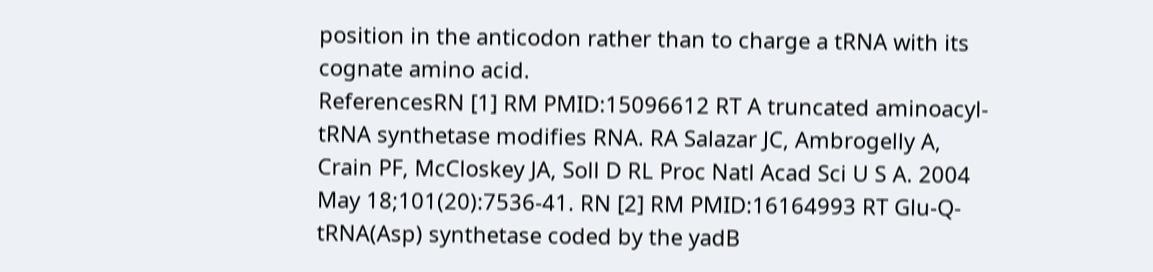position in the anticodon rather than to charge a tRNA with its cognate amino acid.
ReferencesRN [1] RM PMID:15096612 RT A truncated aminoacyl-tRNA synthetase modifies RNA. RA Salazar JC, Ambrogelly A, Crain PF, McCloskey JA, Soll D RL Proc Natl Acad Sci U S A. 2004 May 18;101(20):7536-41. RN [2] RM PMID:16164993 RT Glu-Q-tRNA(Asp) synthetase coded by the yadB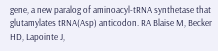gene, a new paralog of aminoacyl-tRNA synthetase that glutamylates tRNA(Asp) anticodon. RA Blaise M, Becker HD, Lapointe J,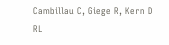Cambillau C, Giege R, Kern D RL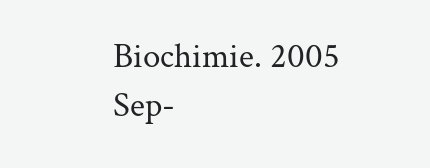Biochimie. 2005 Sep-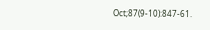Oct;87(9-10):847-61.